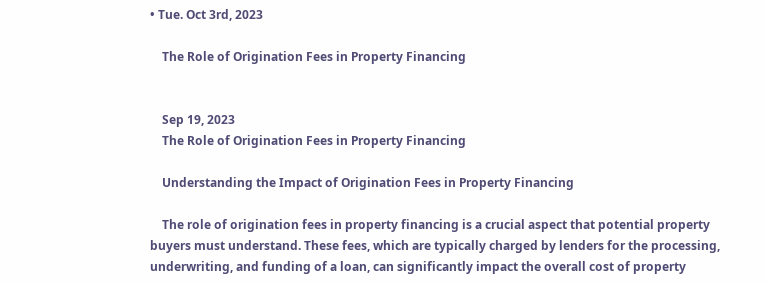• Tue. Oct 3rd, 2023

    The Role of Origination Fees in Property Financing


    Sep 19, 2023
    The Role of Origination Fees in Property Financing

    Understanding the Impact of Origination Fees in Property Financing

    The role of origination fees in property financing is a crucial aspect that potential property buyers must understand. These fees, which are typically charged by lenders for the processing, underwriting, and funding of a loan, can significantly impact the overall cost of property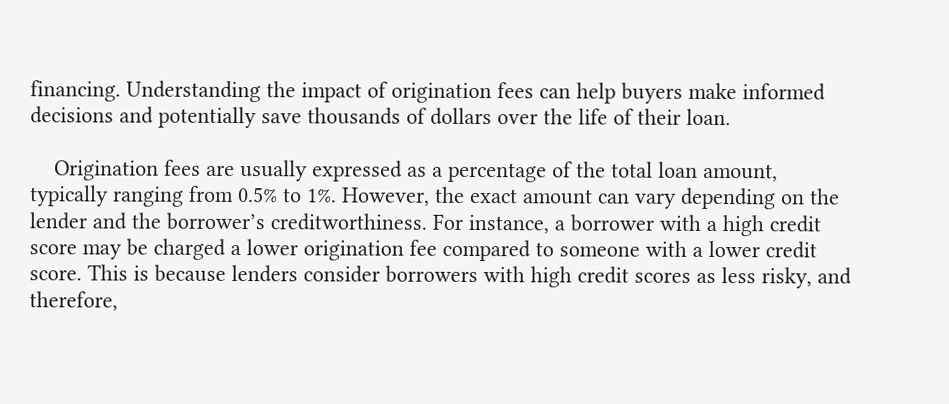financing. Understanding the impact of origination fees can help buyers make informed decisions and potentially save thousands of dollars over the life of their loan.

    Origination fees are usually expressed as a percentage of the total loan amount, typically ranging from 0.5% to 1%. However, the exact amount can vary depending on the lender and the borrower’s creditworthiness. For instance, a borrower with a high credit score may be charged a lower origination fee compared to someone with a lower credit score. This is because lenders consider borrowers with high credit scores as less risky, and therefore,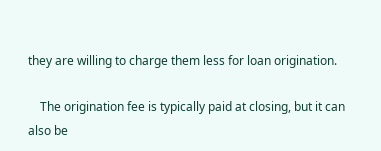they are willing to charge them less for loan origination.

    The origination fee is typically paid at closing, but it can also be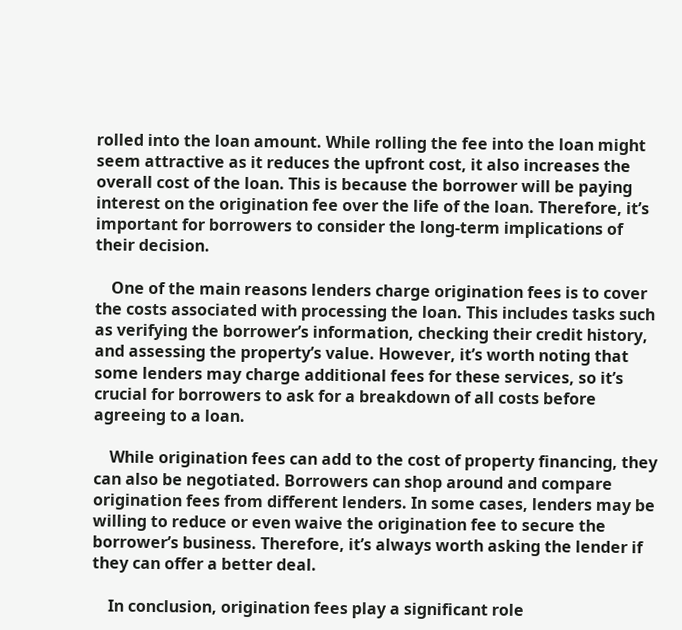rolled into the loan amount. While rolling the fee into the loan might seem attractive as it reduces the upfront cost, it also increases the overall cost of the loan. This is because the borrower will be paying interest on the origination fee over the life of the loan. Therefore, it’s important for borrowers to consider the long-term implications of their decision.

    One of the main reasons lenders charge origination fees is to cover the costs associated with processing the loan. This includes tasks such as verifying the borrower’s information, checking their credit history, and assessing the property’s value. However, it’s worth noting that some lenders may charge additional fees for these services, so it’s crucial for borrowers to ask for a breakdown of all costs before agreeing to a loan.

    While origination fees can add to the cost of property financing, they can also be negotiated. Borrowers can shop around and compare origination fees from different lenders. In some cases, lenders may be willing to reduce or even waive the origination fee to secure the borrower’s business. Therefore, it’s always worth asking the lender if they can offer a better deal.

    In conclusion, origination fees play a significant role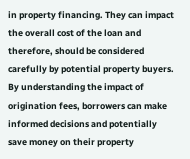in property financing. They can impact the overall cost of the loan and therefore, should be considered carefully by potential property buyers. By understanding the impact of origination fees, borrowers can make informed decisions and potentially save money on their property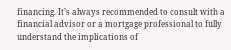financing. It’s always recommended to consult with a financial advisor or a mortgage professional to fully understand the implications of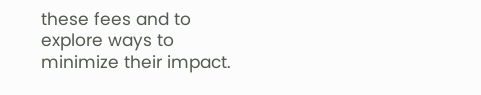these fees and to explore ways to minimize their impact.